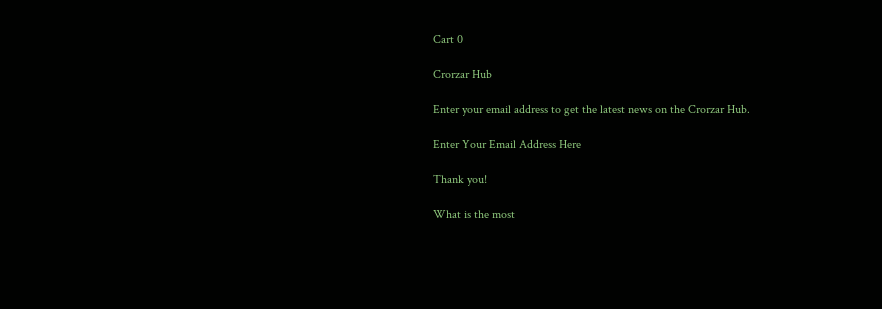Cart 0

Crorzar Hub

Enter your email address to get the latest news on the Crorzar Hub.

Enter Your Email Address Here

Thank you!

What is the most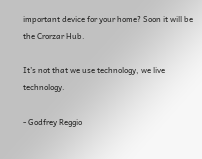important device for your home? Soon it will be the Crorzar Hub.

It’s not that we use technology, we live technology.

- Godfrey Reggio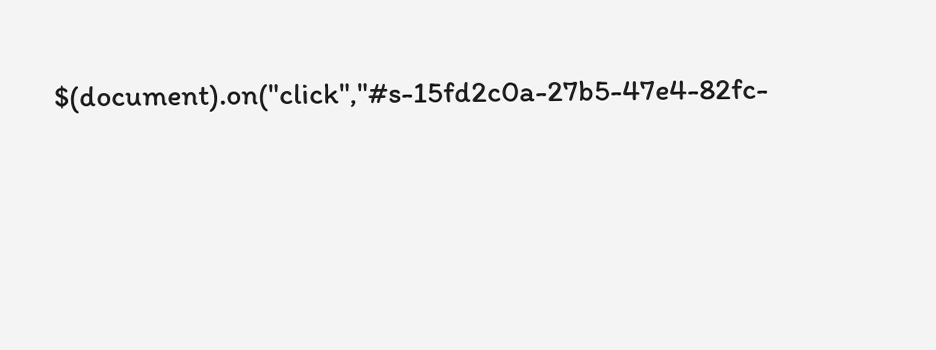$(document).on("click","#s-15fd2c0a-27b5-47e4-82fc-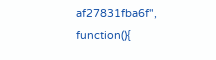af27831fba6f", function(){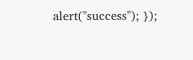alert("success"); });